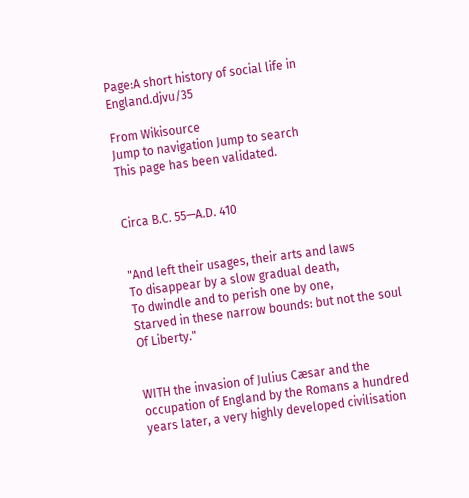Page:A short history of social life in England.djvu/35

From Wikisource
Jump to navigation Jump to search
This page has been validated.


Circa B.C. 55—A.D. 410


"And left their usages, their arts and laws
To disappear by a slow gradual death,
To dwindle and to perish one by one,
Starved in these narrow bounds: but not the soul
Of Liberty."


WITH the invasion of Julius Cæsar and the occupation of England by the Romans a hundred years later, a very highly developed civilisation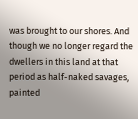was brought to our shores. And though we no longer regard the dwellers in this land at that period as half-naked savages, painted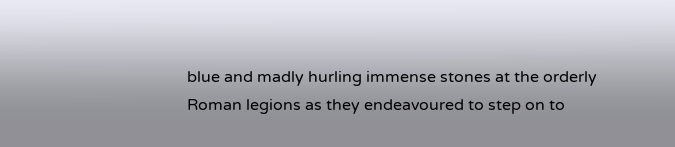blue and madly hurling immense stones at the orderly Roman legions as they endeavoured to step on to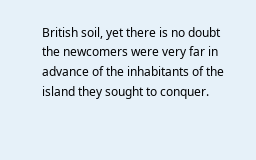British soil, yet there is no doubt the newcomers were very far in advance of the inhabitants of the island they sought to conquer.